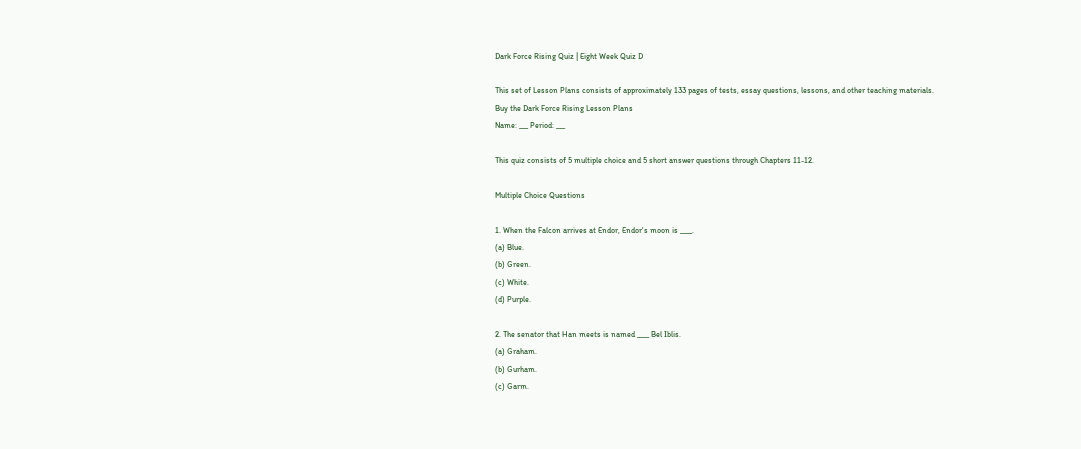Dark Force Rising Quiz | Eight Week Quiz D

This set of Lesson Plans consists of approximately 133 pages of tests, essay questions, lessons, and other teaching materials.
Buy the Dark Force Rising Lesson Plans
Name: ___ Period: ___

This quiz consists of 5 multiple choice and 5 short answer questions through Chapters 11-12.

Multiple Choice Questions

1. When the Falcon arrives at Endor, Endor's moon is ____.
(a) Blue.
(b) Green.
(c) White.
(d) Purple.

2. The senator that Han meets is named ____ Bel Iblis.
(a) Graham.
(b) Gurham.
(c) Garm.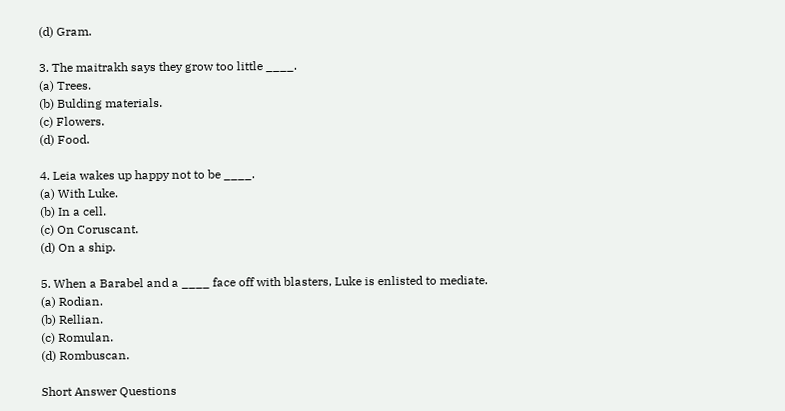(d) Gram.

3. The maitrakh says they grow too little ____.
(a) Trees.
(b) Bulding materials.
(c) Flowers.
(d) Food.

4. Leia wakes up happy not to be ____.
(a) With Luke.
(b) In a cell.
(c) On Coruscant.
(d) On a ship.

5. When a Barabel and a ____ face off with blasters, Luke is enlisted to mediate.
(a) Rodian.
(b) Rellian.
(c) Romulan.
(d) Rombuscan.

Short Answer Questions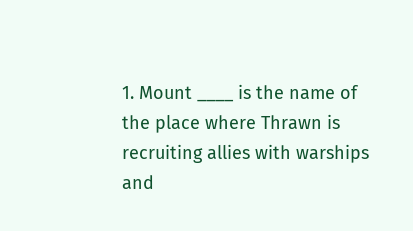1. Mount ____ is the name of the place where Thrawn is recruiting allies with warships and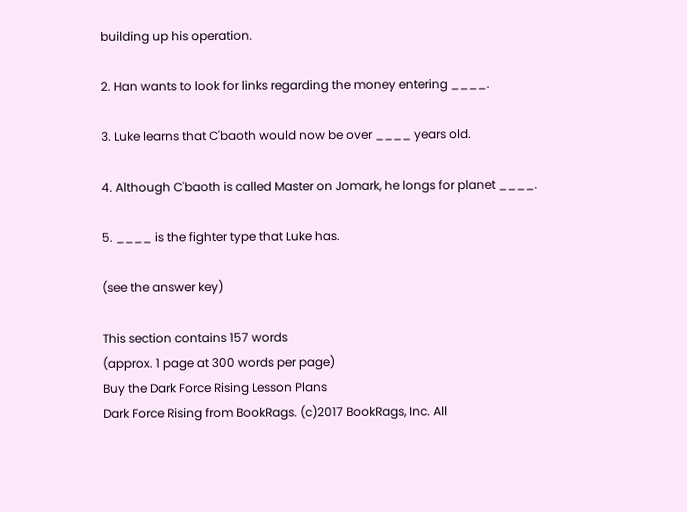building up his operation.

2. Han wants to look for links regarding the money entering ____.

3. Luke learns that C'baoth would now be over ____ years old.

4. Although C'baoth is called Master on Jomark, he longs for planet ____.

5. ____ is the fighter type that Luke has.

(see the answer key)

This section contains 157 words
(approx. 1 page at 300 words per page)
Buy the Dark Force Rising Lesson Plans
Dark Force Rising from BookRags. (c)2017 BookRags, Inc. All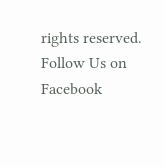rights reserved.
Follow Us on Facebook